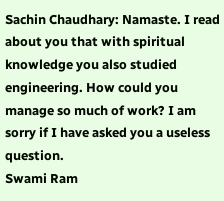Sachin Chaudhary: Namaste. I read about you that with spiritual knowledge you also studied engineering. How could you manage so much of work? I am sorry if I have asked you a useless question.
Swami Ram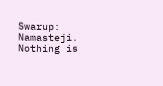Swarup: Namasteji. Nothing is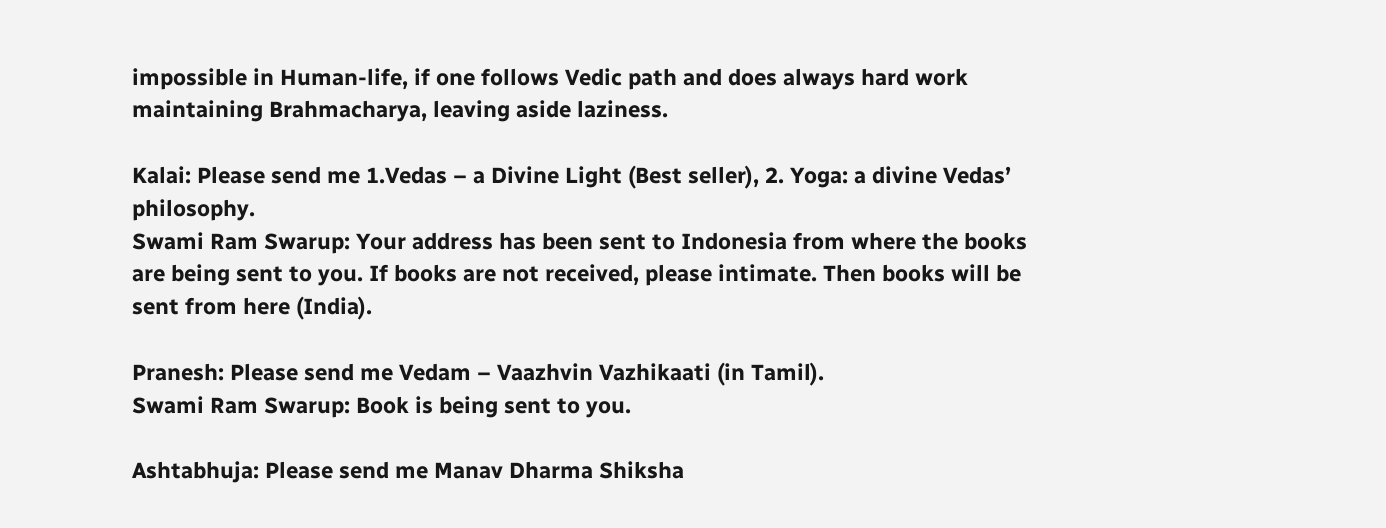impossible in Human-life, if one follows Vedic path and does always hard work maintaining Brahmacharya, leaving aside laziness.

Kalai: Please send me 1.Vedas – a Divine Light (Best seller), 2. Yoga: a divine Vedas’ philosophy.
Swami Ram Swarup: Your address has been sent to Indonesia from where the books are being sent to you. If books are not received, please intimate. Then books will be sent from here (India).

Pranesh: Please send me Vedam – Vaazhvin Vazhikaati (in Tamil).
Swami Ram Swarup: Book is being sent to you.

Ashtabhuja: Please send me Manav Dharma Shiksha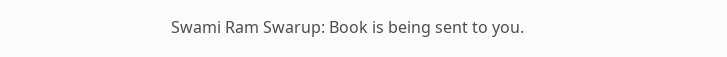Swami Ram Swarup: Book is being sent to you.